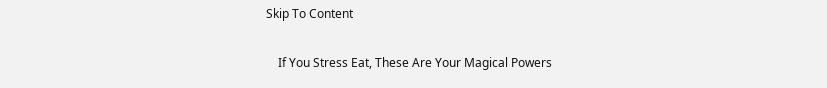Skip To Content

    If You Stress Eat, These Are Your Magical Powers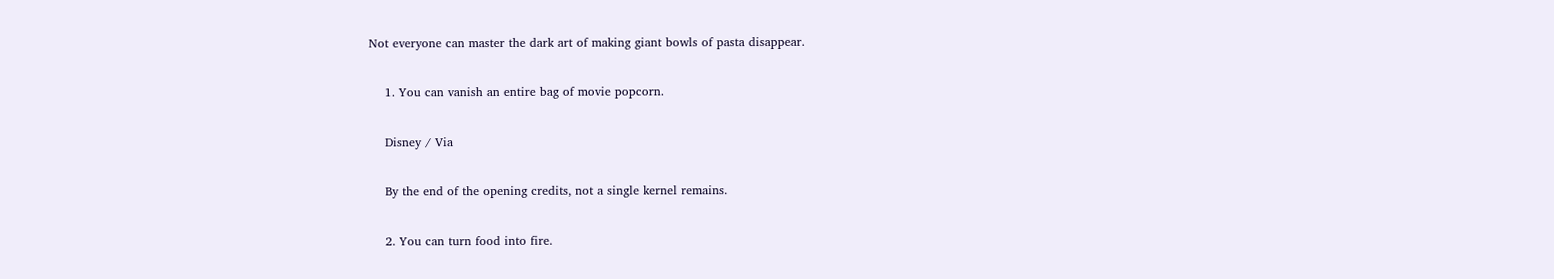Not everyone can master the dark art of making giant bowls of pasta disappear.

    1. You can vanish an entire bag of movie popcorn.

    Disney / Via

    By the end of the opening credits, not a single kernel remains.

    2. You can turn food into fire.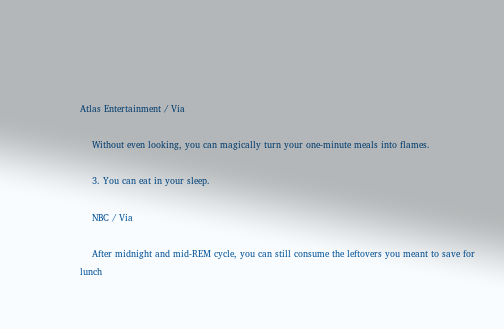Atlas Entertainment / Via

    Without even looking, you can magically turn your one-minute meals into flames.

    3. You can eat in your sleep.

    NBC / Via

    After midnight and mid-REM cycle, you can still consume the leftovers you meant to save for lunch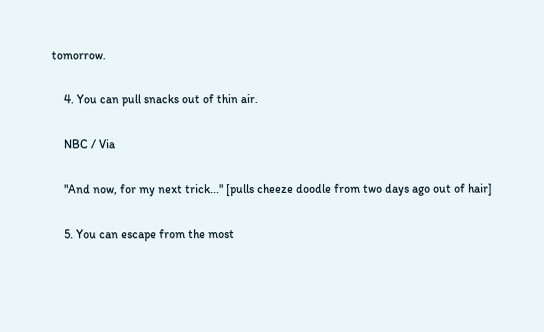tomorrow.

    4. You can pull snacks out of thin air.

    NBC / Via

    "And now, for my next trick..." [pulls cheeze doodle from two days ago out of hair]

    5. You can escape from the most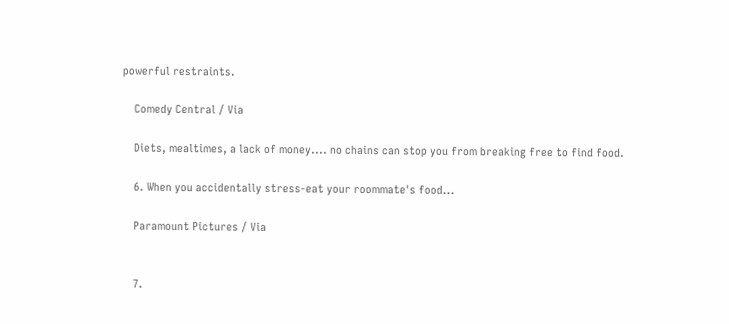powerful restraints.

    Comedy Central / Via

    Diets, mealtimes, a lack of money.... no chains can stop you from breaking free to find food.

    6. When you accidentally stress-eat your roommate's food...

    Paramount Pictures / Via


    7.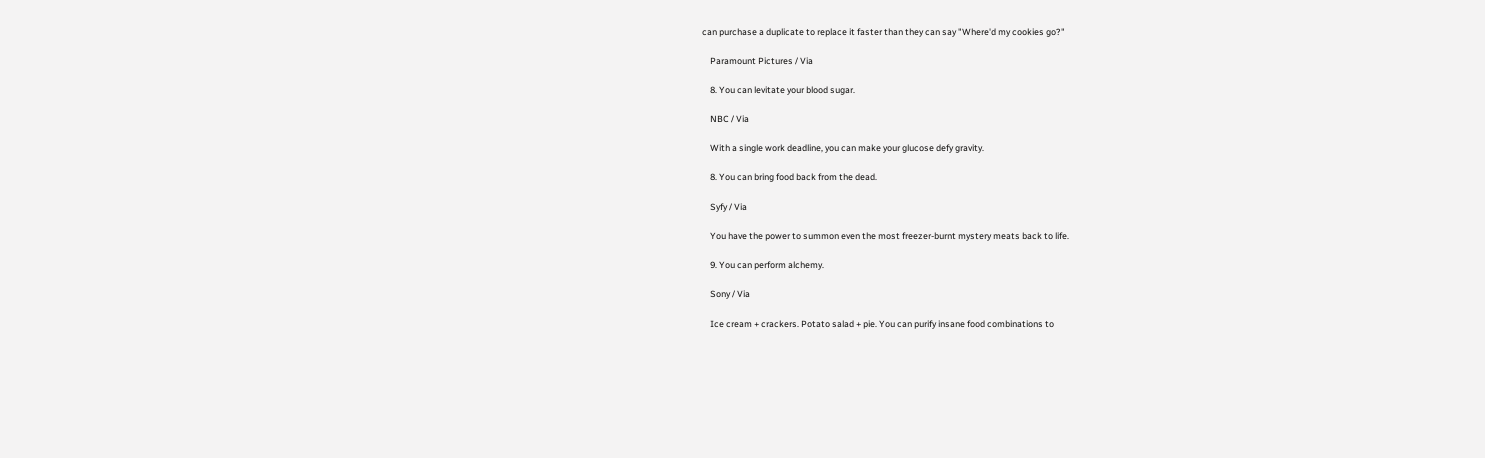can purchase a duplicate to replace it faster than they can say "Where'd my cookies go?"

    Paramount Pictures / Via

    8. You can levitate your blood sugar.

    NBC / Via

    With a single work deadline, you can make your glucose defy gravity.

    8. You can bring food back from the dead.

    Syfy / Via

    You have the power to summon even the most freezer-burnt mystery meats back to life.

    9. You can perform alchemy.

    Sony / Via

    Ice cream + crackers. Potato salad + pie. You can purify insane food combinations to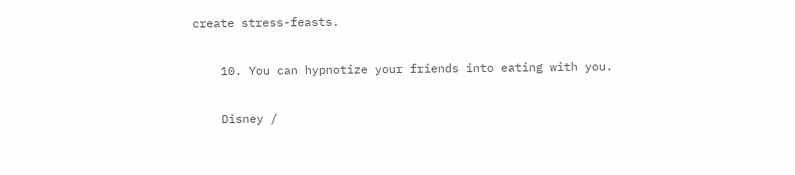create stress-feasts.

    10. You can hypnotize your friends into eating with you.

    Disney /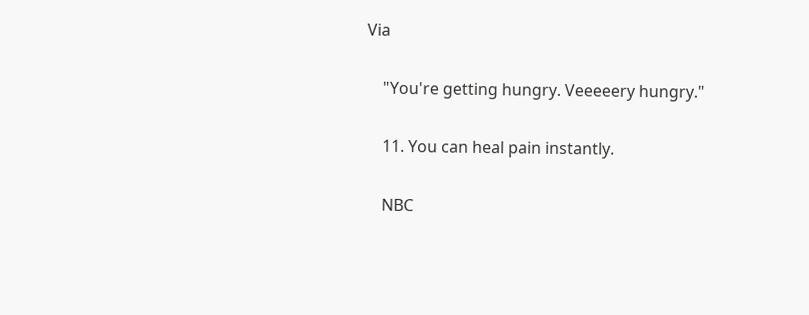Via

    "You're getting hungry. Veeeeery hungry."

    11. You can heal pain instantly.

    NBC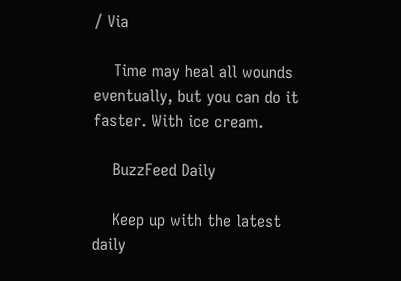/ Via

    Time may heal all wounds eventually, but you can do it faster. With ice cream.

    BuzzFeed Daily

    Keep up with the latest daily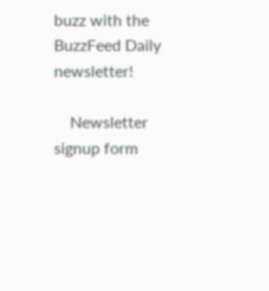buzz with the BuzzFeed Daily newsletter!

    Newsletter signup form